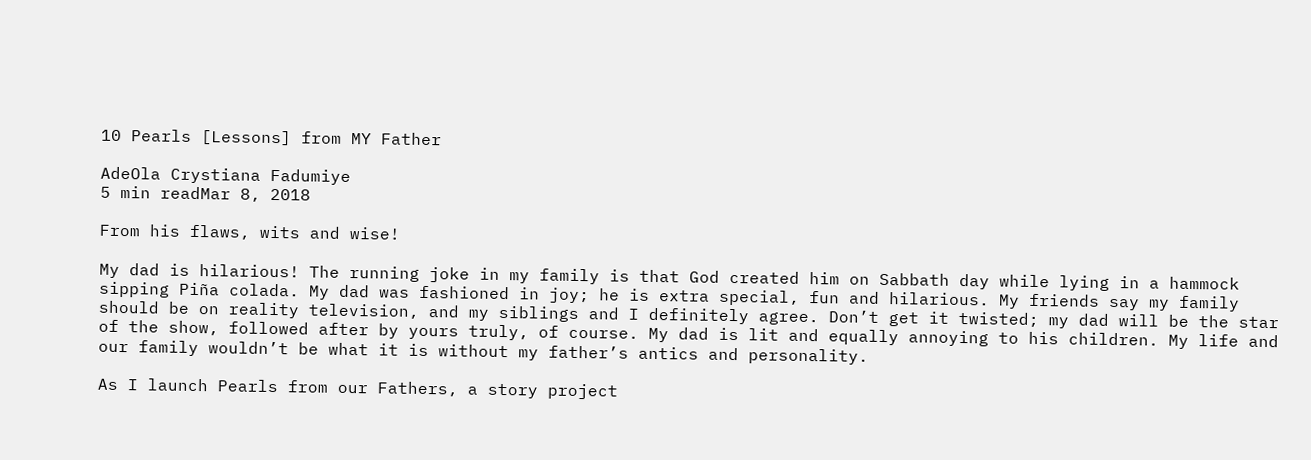10 Pearls [Lessons] from MY Father

AdeOla Crystiana Fadumiye
5 min readMar 8, 2018

From his flaws, wits and wise!

My dad is hilarious! The running joke in my family is that God created him on Sabbath day while lying in a hammock sipping Piña colada. My dad was fashioned in joy; he is extra special, fun and hilarious. My friends say my family should be on reality television, and my siblings and I definitely agree. Don’t get it twisted; my dad will be the star of the show, followed after by yours truly, of course. My dad is lit and equally annoying to his children. My life and our family wouldn’t be what it is without my father’s antics and personality.

As I launch Pearls from our Fathers, a story project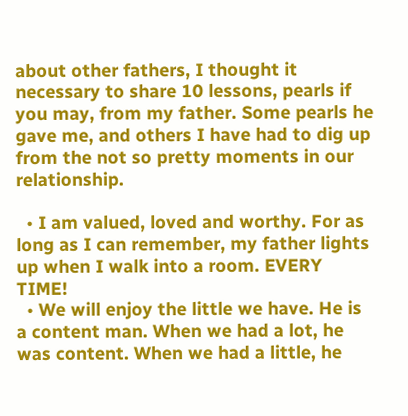about other fathers, I thought it necessary to share 10 lessons, pearls if you may, from my father. Some pearls he gave me, and others I have had to dig up from the not so pretty moments in our relationship.

  • I am valued, loved and worthy. For as long as I can remember, my father lights up when I walk into a room. EVERY TIME!
  • We will enjoy the little we have. He is a content man. When we had a lot, he was content. When we had a little, he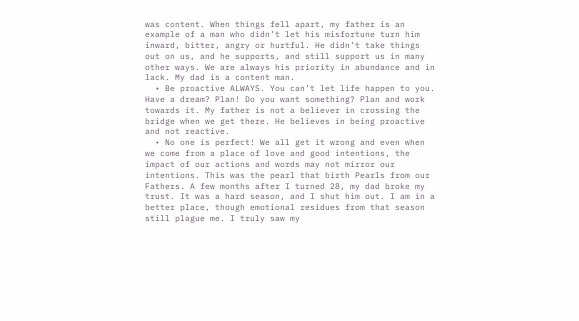was content. When things fell apart, my father is an example of a man who didn’t let his misfortune turn him inward, bitter, angry or hurtful. He didn’t take things out on us, and he supports, and still support us in many other ways. We are always his priority in abundance and in lack. My dad is a content man.
  • Be proactive ALWAYS. You can’t let life happen to you. Have a dream? Plan! Do you want something? Plan and work towards it. My father is not a believer in crossing the bridge when we get there. He believes in being proactive and not reactive.
  • No one is perfect! We all get it wrong and even when we come from a place of love and good intentions, the impact of our actions and words may not mirror our intentions. This was the pearl that birth Pearls from our Fathers. A few months after I turned 28, my dad broke my trust. It was a hard season, and I shut him out. I am in a better place, though emotional residues from that season still plague me. I truly saw my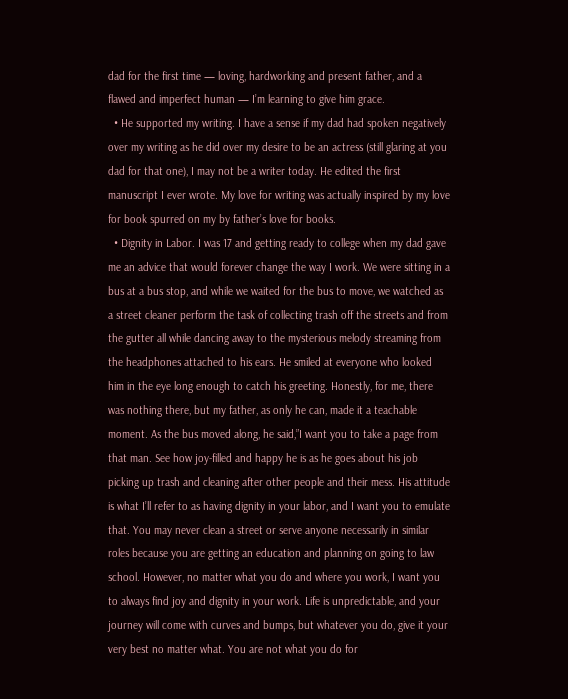dad for the first time — loving, hardworking and present father, and a flawed and imperfect human — I’m learning to give him grace.
  • He supported my writing. I have a sense if my dad had spoken negatively over my writing as he did over my desire to be an actress (still glaring at you dad for that one), I may not be a writer today. He edited the first manuscript I ever wrote. My love for writing was actually inspired by my love for book spurred on my by father’s love for books.
  • Dignity in Labor. I was 17 and getting ready to college when my dad gave me an advice that would forever change the way I work. We were sitting in a bus at a bus stop, and while we waited for the bus to move, we watched as a street cleaner perform the task of collecting trash off the streets and from the gutter all while dancing away to the mysterious melody streaming from the headphones attached to his ears. He smiled at everyone who looked him in the eye long enough to catch his greeting. Honestly, for me, there was nothing there, but my father, as only he can, made it a teachable moment. As the bus moved along, he said,”I want you to take a page from that man. See how joy-filled and happy he is as he goes about his job picking up trash and cleaning after other people and their mess. His attitude is what I’ll refer to as having dignity in your labor, and I want you to emulate that. You may never clean a street or serve anyone necessarily in similar roles because you are getting an education and planning on going to law school. However, no matter what you do and where you work, I want you to always find joy and dignity in your work. Life is unpredictable, and your journey will come with curves and bumps, but whatever you do, give it your very best no matter what. You are not what you do for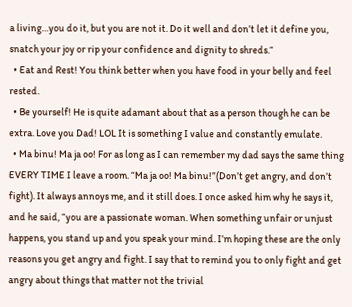a living…you do it, but you are not it. Do it well and don’t let it define you, snatch your joy or rip your confidence and dignity to shreds.“
  • Eat and Rest! You think better when you have food in your belly and feel rested.
  • Be yourself! He is quite adamant about that as a person though he can be extra. Love you Dad! LOL It is something I value and constantly emulate.
  • Ma binu! Ma ja oo! For as long as I can remember my dad says the same thing EVERY TIME I leave a room. “Ma ja oo! Ma binu!”(Don’t get angry, and don’t fight). It always annoys me, and it still does. I once asked him why he says it, and he said, “you are a passionate woman. When something unfair or unjust happens, you stand up and you speak your mind. I’m hoping these are the only reasons you get angry and fight. I say that to remind you to only fight and get angry about things that matter not the trivial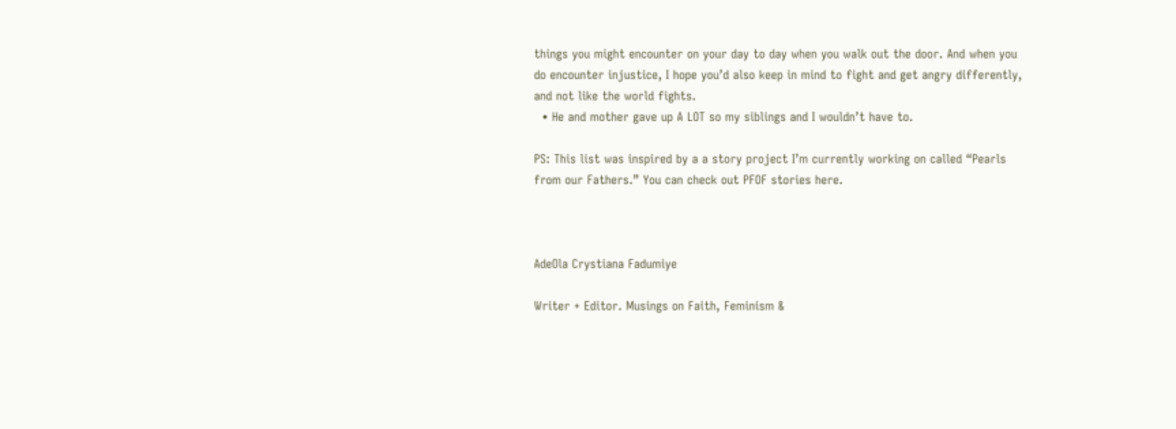things you might encounter on your day to day when you walk out the door. And when you do encounter injustice, I hope you’d also keep in mind to fight and get angry differently, and not like the world fights.
  • He and mother gave up A LOT so my siblings and I wouldn’t have to.

PS: This list was inspired by a a story project I’m currently working on called “Pearls from our Fathers.” You can check out PFOF stories here.



AdeOla Crystiana Fadumiye

Writer + Editor. Musings on Faith, Feminism &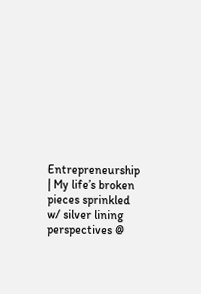Entrepreneurship | My life’s broken pieces sprinkled w/ silver lining perspectives @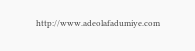http://www.adeolafadumiye.com